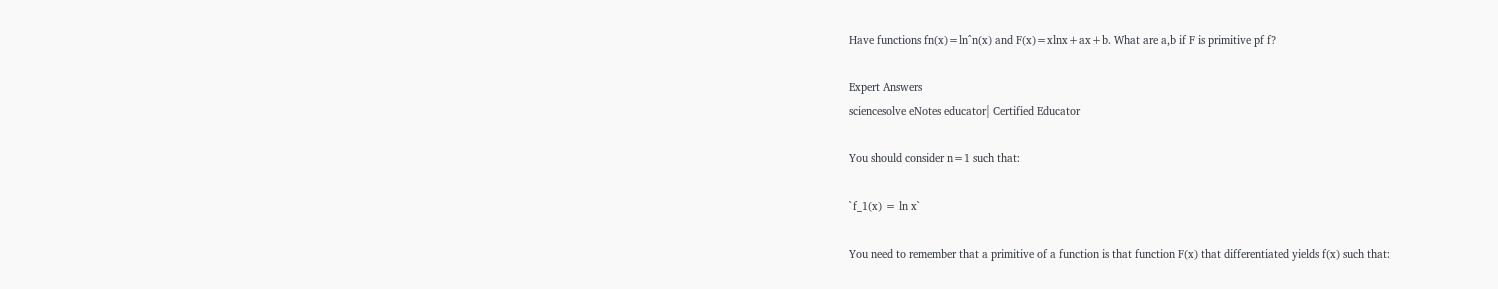Have functions fn(x)=ln^n(x) and F(x)=xlnx+ax+b. What are a,b if F is primitive pf f?

Expert Answers
sciencesolve eNotes educator| Certified Educator

You should consider n=1 such that:

`f_1(x) = ln x`

You need to remember that a primitive of a function is that function F(x) that differentiated yields f(x) such that: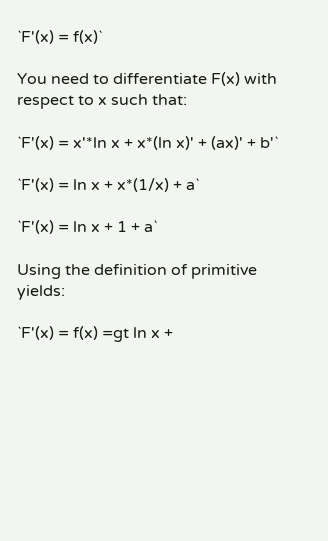`F'(x) = f(x)`

You need to differentiate F(x) with respect to x such that:

`F'(x) = x'*ln x + x*(ln x)' + (ax)' + b'`

`F'(x) = ln x + x*(1/x) + a`

`F'(x) = ln x + 1 + a`

Using the definition of primitive yields:

`F'(x) = f(x) =gt ln x +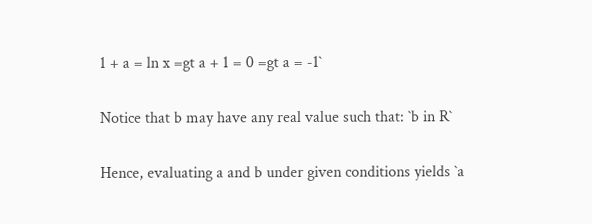1 + a = ln x =gt a + 1 = 0 =gt a = -1`

Notice that b may have any real value such that: `b in R`

Hence, evaluating a and b under given conditions yields `a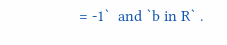= -1`  and `b in R` .